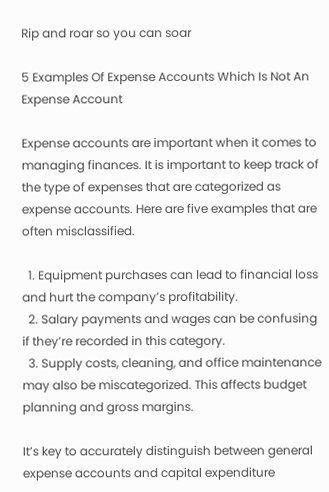Rip and roar so you can soar

5 Examples Of Expense Accounts Which Is Not An Expense Account

Expense accounts are important when it comes to managing finances. It is important to keep track of the type of expenses that are categorized as expense accounts. Here are five examples that are often misclassified.

  1. Equipment purchases can lead to financial loss and hurt the company’s profitability.
  2. Salary payments and wages can be confusing if they’re recorded in this category.
  3. Supply costs, cleaning, and office maintenance may also be miscategorized. This affects budget planning and gross margins.

It’s key to accurately distinguish between general expense accounts and capital expenditure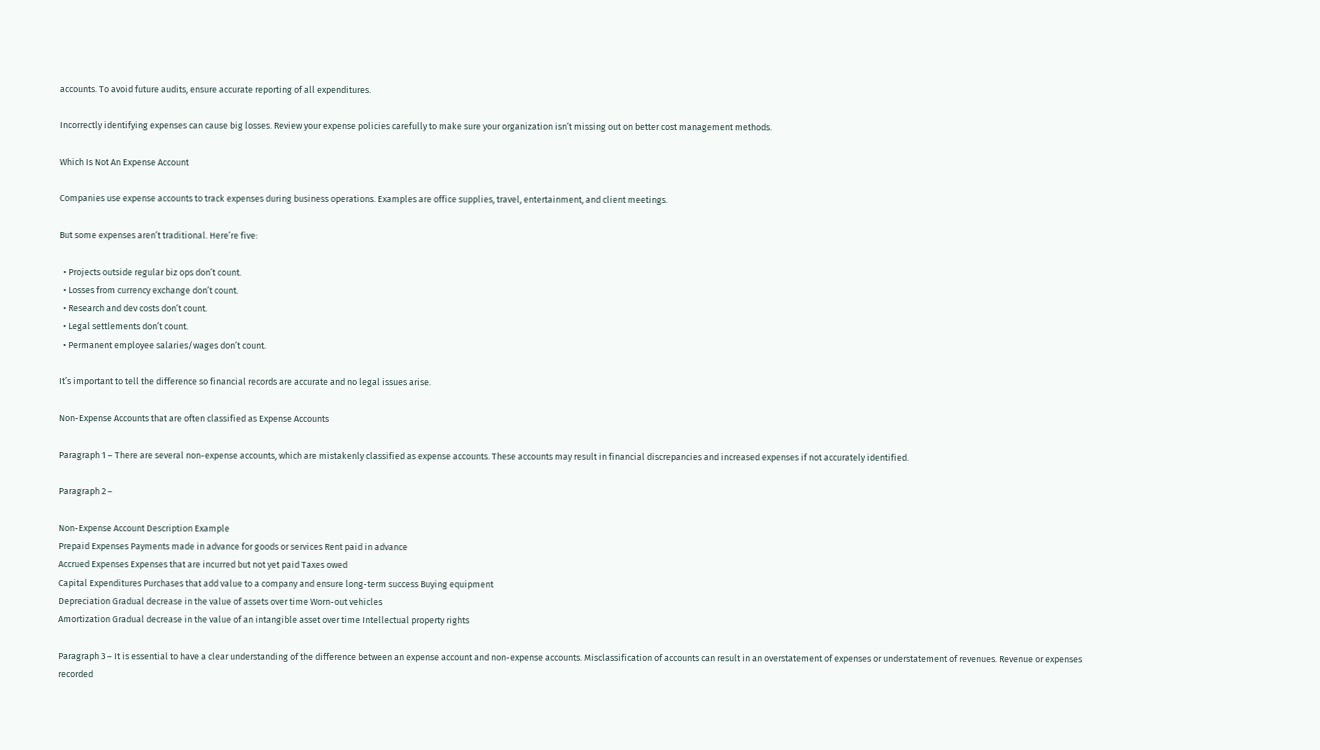accounts. To avoid future audits, ensure accurate reporting of all expenditures.

Incorrectly identifying expenses can cause big losses. Review your expense policies carefully to make sure your organization isn’t missing out on better cost management methods.

Which Is Not An Expense Account

Companies use expense accounts to track expenses during business operations. Examples are office supplies, travel, entertainment, and client meetings.

But some expenses aren’t traditional. Here’re five:

  • Projects outside regular biz ops don’t count.
  • Losses from currency exchange don’t count.
  • Research and dev costs don’t count.
  • Legal settlements don’t count.
  • Permanent employee salaries/wages don’t count.

It’s important to tell the difference so financial records are accurate and no legal issues arise.

Non-Expense Accounts that are often classified as Expense Accounts

Paragraph 1 – There are several non-expense accounts, which are mistakenly classified as expense accounts. These accounts may result in financial discrepancies and increased expenses if not accurately identified.

Paragraph 2 –

Non-Expense Account Description Example
Prepaid Expenses Payments made in advance for goods or services Rent paid in advance
Accrued Expenses Expenses that are incurred but not yet paid Taxes owed
Capital Expenditures Purchases that add value to a company and ensure long-term success Buying equipment
Depreciation Gradual decrease in the value of assets over time Worn-out vehicles
Amortization Gradual decrease in the value of an intangible asset over time Intellectual property rights

Paragraph 3 – It is essential to have a clear understanding of the difference between an expense account and non-expense accounts. Misclassification of accounts can result in an overstatement of expenses or understatement of revenues. Revenue or expenses recorded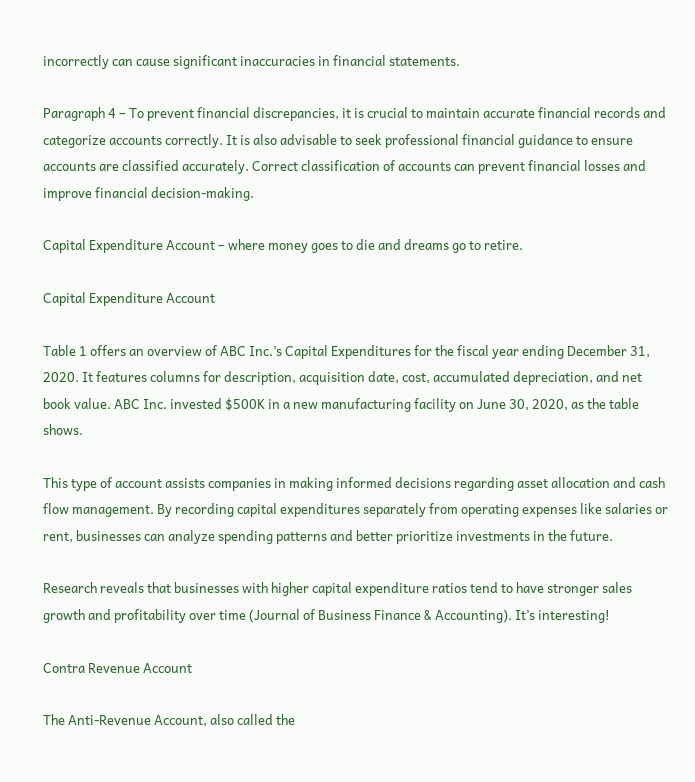incorrectly can cause significant inaccuracies in financial statements.

Paragraph 4 – To prevent financial discrepancies, it is crucial to maintain accurate financial records and categorize accounts correctly. It is also advisable to seek professional financial guidance to ensure accounts are classified accurately. Correct classification of accounts can prevent financial losses and improve financial decision-making.

Capital Expenditure Account – where money goes to die and dreams go to retire.

Capital Expenditure Account

Table 1 offers an overview of ABC Inc.’s Capital Expenditures for the fiscal year ending December 31, 2020. It features columns for description, acquisition date, cost, accumulated depreciation, and net book value. ABC Inc. invested $500K in a new manufacturing facility on June 30, 2020, as the table shows.

This type of account assists companies in making informed decisions regarding asset allocation and cash flow management. By recording capital expenditures separately from operating expenses like salaries or rent, businesses can analyze spending patterns and better prioritize investments in the future.

Research reveals that businesses with higher capital expenditure ratios tend to have stronger sales growth and profitability over time (Journal of Business Finance & Accounting). It’s interesting!

Contra Revenue Account

The Anti-Revenue Account, also called the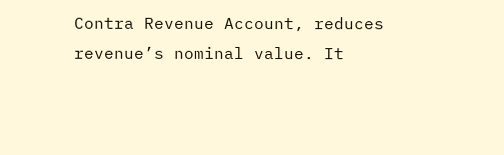Contra Revenue Account, reduces revenue’s nominal value. It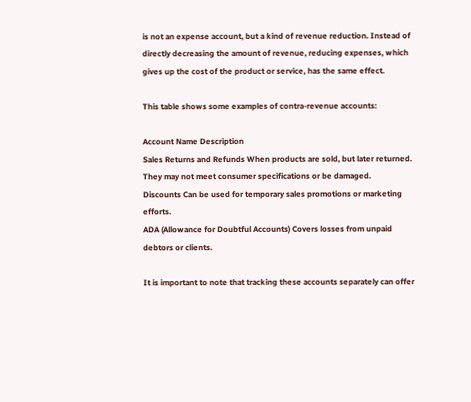is not an expense account, but a kind of revenue reduction. Instead of directly decreasing the amount of revenue, reducing expenses, which gives up the cost of the product or service, has the same effect.

This table shows some examples of contra-revenue accounts:

Account Name Description
Sales Returns and Refunds When products are sold, but later returned. They may not meet consumer specifications or be damaged.
Discounts Can be used for temporary sales promotions or marketing efforts.
ADA (Allowance for Doubtful Accounts) Covers losses from unpaid debtors or clients.

It is important to note that tracking these accounts separately can offer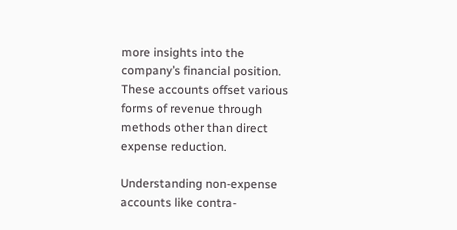more insights into the company’s financial position. These accounts offset various forms of revenue through methods other than direct expense reduction.

Understanding non-expense accounts like contra-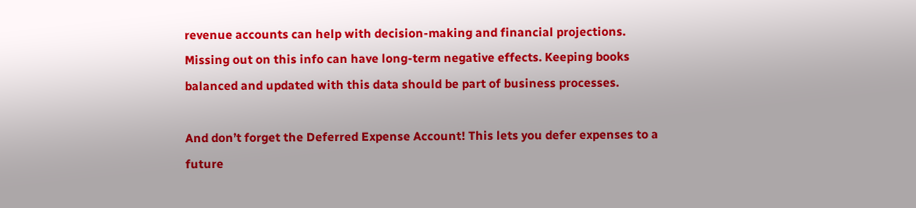revenue accounts can help with decision-making and financial projections. Missing out on this info can have long-term negative effects. Keeping books balanced and updated with this data should be part of business processes.

And don’t forget the Deferred Expense Account! This lets you defer expenses to a future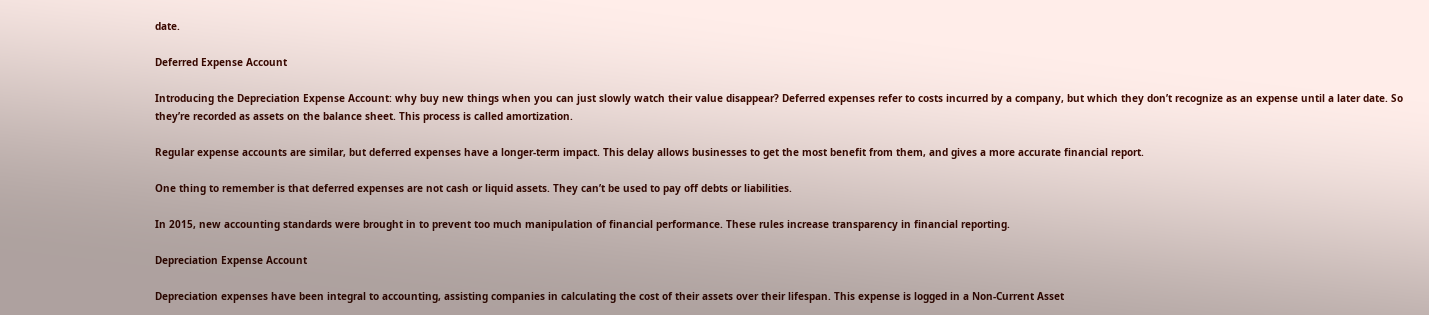date.

Deferred Expense Account

Introducing the Depreciation Expense Account: why buy new things when you can just slowly watch their value disappear? Deferred expenses refer to costs incurred by a company, but which they don’t recognize as an expense until a later date. So they’re recorded as assets on the balance sheet. This process is called amortization.

Regular expense accounts are similar, but deferred expenses have a longer-term impact. This delay allows businesses to get the most benefit from them, and gives a more accurate financial report.

One thing to remember is that deferred expenses are not cash or liquid assets. They can’t be used to pay off debts or liabilities.

In 2015, new accounting standards were brought in to prevent too much manipulation of financial performance. These rules increase transparency in financial reporting.

Depreciation Expense Account

Depreciation expenses have been integral to accounting, assisting companies in calculating the cost of their assets over their lifespan. This expense is logged in a Non-Current Asset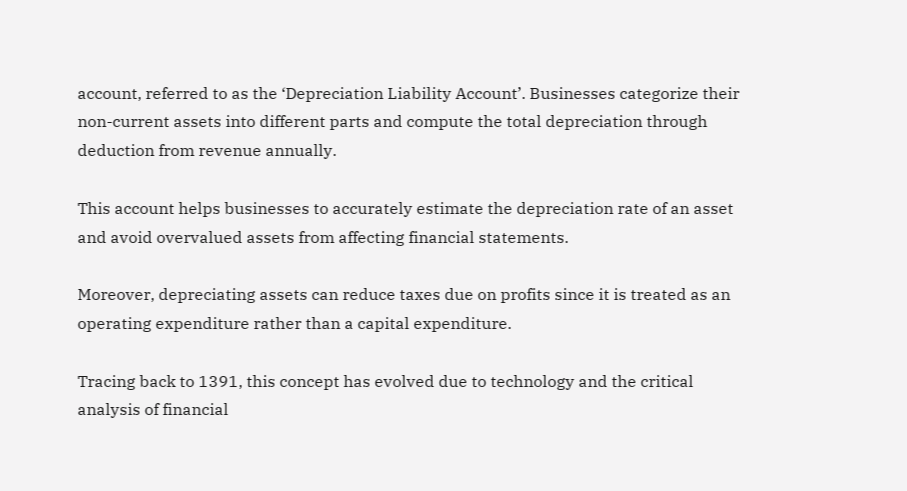account, referred to as the ‘Depreciation Liability Account’. Businesses categorize their non-current assets into different parts and compute the total depreciation through deduction from revenue annually.

This account helps businesses to accurately estimate the depreciation rate of an asset and avoid overvalued assets from affecting financial statements.

Moreover, depreciating assets can reduce taxes due on profits since it is treated as an operating expenditure rather than a capital expenditure.

Tracing back to 1391, this concept has evolved due to technology and the critical analysis of financial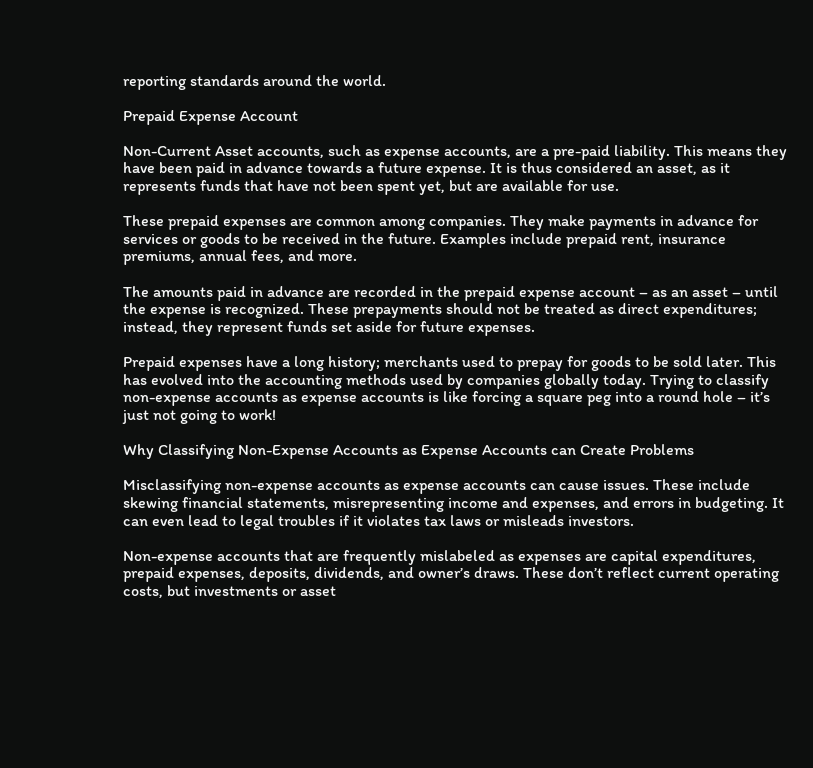reporting standards around the world.

Prepaid Expense Account

Non-Current Asset accounts, such as expense accounts, are a pre-paid liability. This means they have been paid in advance towards a future expense. It is thus considered an asset, as it represents funds that have not been spent yet, but are available for use.

These prepaid expenses are common among companies. They make payments in advance for services or goods to be received in the future. Examples include prepaid rent, insurance premiums, annual fees, and more.

The amounts paid in advance are recorded in the prepaid expense account – as an asset – until the expense is recognized. These prepayments should not be treated as direct expenditures; instead, they represent funds set aside for future expenses.

Prepaid expenses have a long history; merchants used to prepay for goods to be sold later. This has evolved into the accounting methods used by companies globally today. Trying to classify non-expense accounts as expense accounts is like forcing a square peg into a round hole – it’s just not going to work!

Why Classifying Non-Expense Accounts as Expense Accounts can Create Problems

Misclassifying non-expense accounts as expense accounts can cause issues. These include skewing financial statements, misrepresenting income and expenses, and errors in budgeting. It can even lead to legal troubles if it violates tax laws or misleads investors.

Non-expense accounts that are frequently mislabeled as expenses are capital expenditures, prepaid expenses, deposits, dividends, and owner’s draws. These don’t reflect current operating costs, but investments or asset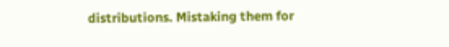distributions. Mistaking them for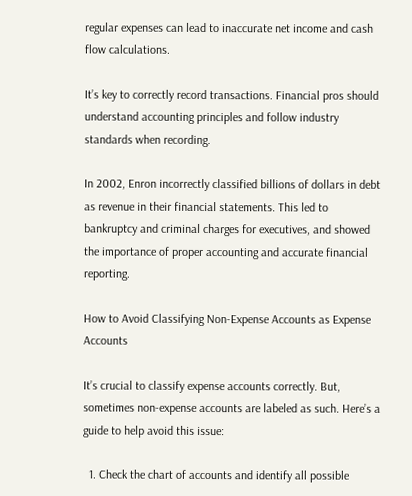regular expenses can lead to inaccurate net income and cash flow calculations.

It’s key to correctly record transactions. Financial pros should understand accounting principles and follow industry standards when recording.

In 2002, Enron incorrectly classified billions of dollars in debt as revenue in their financial statements. This led to bankruptcy and criminal charges for executives, and showed the importance of proper accounting and accurate financial reporting.

How to Avoid Classifying Non-Expense Accounts as Expense Accounts

It’s crucial to classify expense accounts correctly. But, sometimes non-expense accounts are labeled as such. Here’s a guide to help avoid this issue:

  1. Check the chart of accounts and identify all possible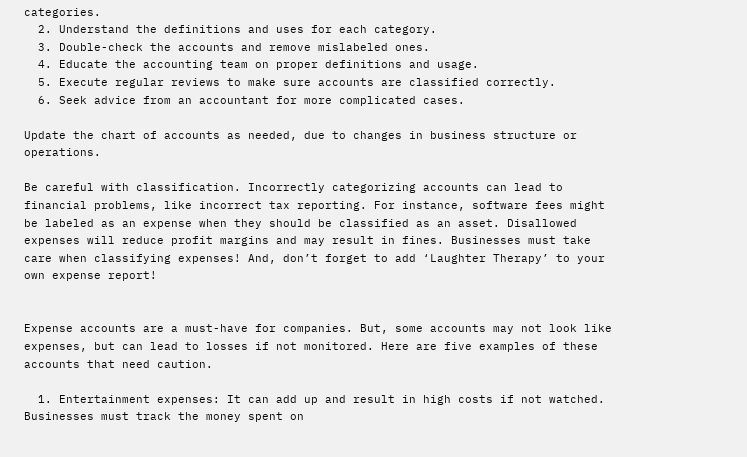categories.
  2. Understand the definitions and uses for each category.
  3. Double-check the accounts and remove mislabeled ones.
  4. Educate the accounting team on proper definitions and usage.
  5. Execute regular reviews to make sure accounts are classified correctly.
  6. Seek advice from an accountant for more complicated cases.

Update the chart of accounts as needed, due to changes in business structure or operations.

Be careful with classification. Incorrectly categorizing accounts can lead to financial problems, like incorrect tax reporting. For instance, software fees might be labeled as an expense when they should be classified as an asset. Disallowed expenses will reduce profit margins and may result in fines. Businesses must take care when classifying expenses! And, don’t forget to add ‘Laughter Therapy’ to your own expense report!


Expense accounts are a must-have for companies. But, some accounts may not look like expenses, but can lead to losses if not monitored. Here are five examples of these accounts that need caution.

  1. Entertainment expenses: It can add up and result in high costs if not watched. Businesses must track the money spent on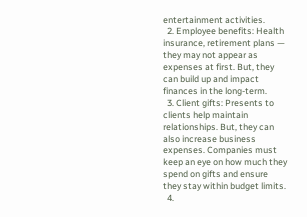entertainment activities.
  2. Employee benefits: Health insurance, retirement plans — they may not appear as expenses at first. But, they can build up and impact finances in the long-term.
  3. Client gifts: Presents to clients help maintain relationships. But, they can also increase business expenses. Companies must keep an eye on how much they spend on gifts and ensure they stay within budget limits.
  4.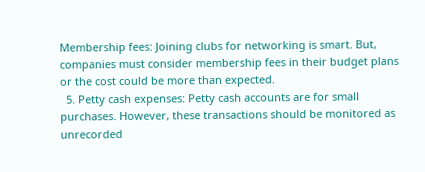Membership fees: Joining clubs for networking is smart. But, companies must consider membership fees in their budget plans or the cost could be more than expected.
  5. Petty cash expenses: Petty cash accounts are for small purchases. However, these transactions should be monitored as unrecorded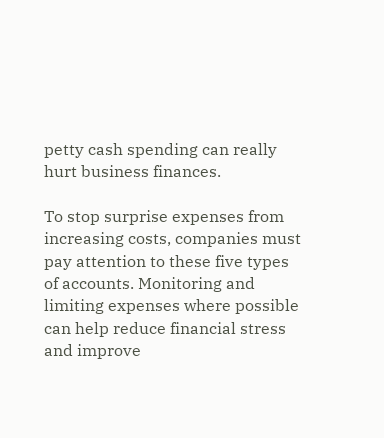petty cash spending can really hurt business finances.

To stop surprise expenses from increasing costs, companies must pay attention to these five types of accounts. Monitoring and limiting expenses where possible can help reduce financial stress and improve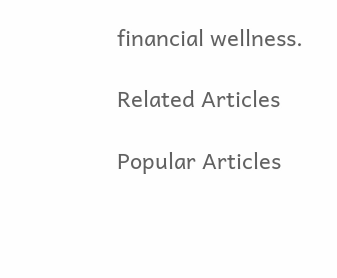financial wellness.

Related Articles

Popular Articles